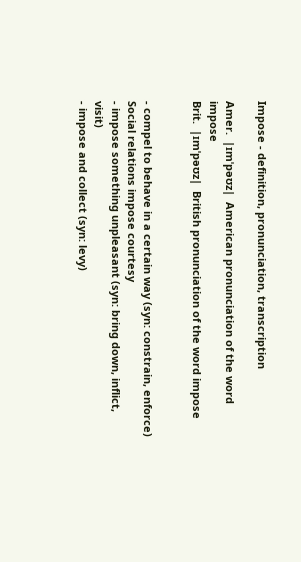Impose - definition, pronunciation, transcription

Amer.  |ɪmˈpəʊz|  American pronunciation of the word impose
Brit.  |ɪmˈpəʊz|  British pronunciation of the word impose


- compel to behave in a certain way (syn: constrain, enforce)
Social relations impose courtesy
- impose something unpleasant (syn: bring down, inflict, visit)
- impose and collect (syn: levy)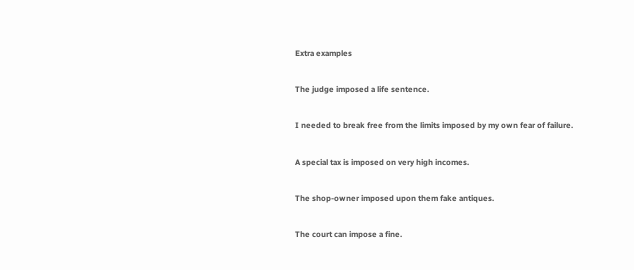Extra examples

The judge imposed a life sentence.

I needed to break free from the limits imposed by my own fear of failure.

A special tax is imposed on very high incomes.

The shop-owner imposed upon them fake antiques.

The court can impose a fine.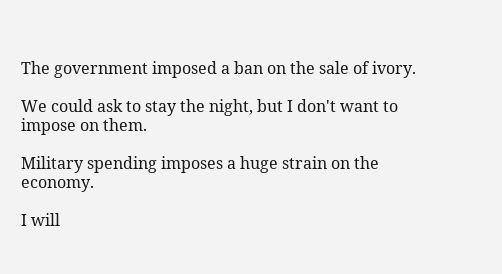The government imposed a ban on the sale of ivory.

We could ask to stay the night, but I don't want to impose on them.

Military spending imposes a huge strain on the economy.

I will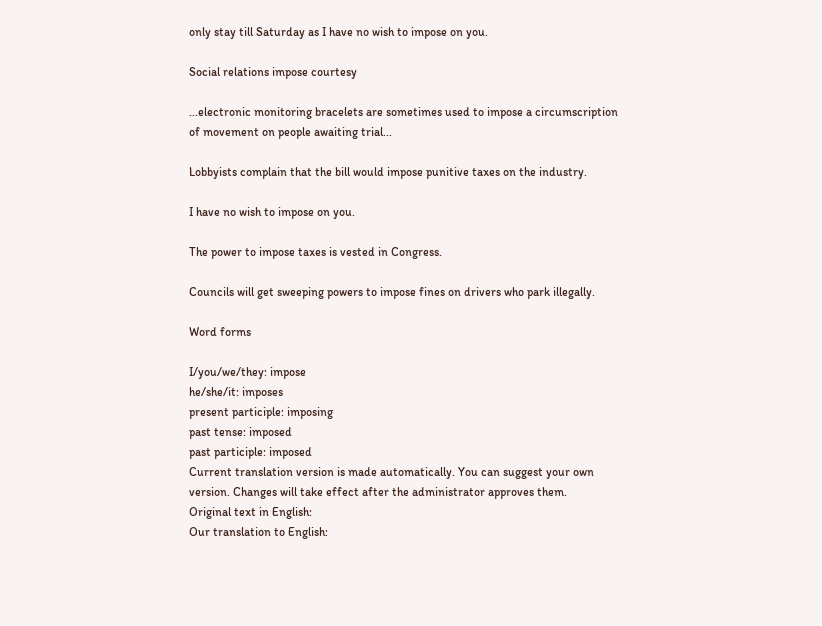only stay till Saturday as I have no wish to impose on you.

Social relations impose courtesy

...electronic monitoring bracelets are sometimes used to impose a circumscription of movement on people awaiting trial...

Lobbyists complain that the bill would impose punitive taxes on the industry.

I have no wish to impose on you.

The power to impose taxes is vested in Congress.

Councils will get sweeping powers to impose fines on drivers who park illegally.

Word forms

I/you/we/they: impose
he/she/it: imposes
present participle: imposing
past tense: imposed
past participle: imposed
Current translation version is made automatically. You can suggest your own version. Changes will take effect after the administrator approves them.
Original text in English:
Our translation to English: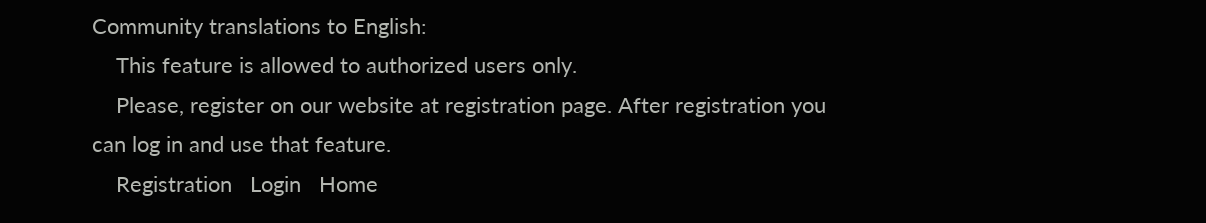Community translations to English:
    This feature is allowed to authorized users only.
    Please, register on our website at registration page. After registration you can log in and use that feature.
    Registration   Login   Home